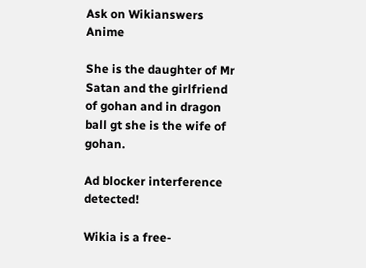Ask on Wikianswers Anime

She is the daughter of Mr Satan and the girlfriend of gohan and in dragon ball gt she is the wife of gohan.

Ad blocker interference detected!

Wikia is a free-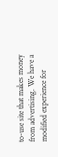to-use site that makes money from advertising. We have a modified experience for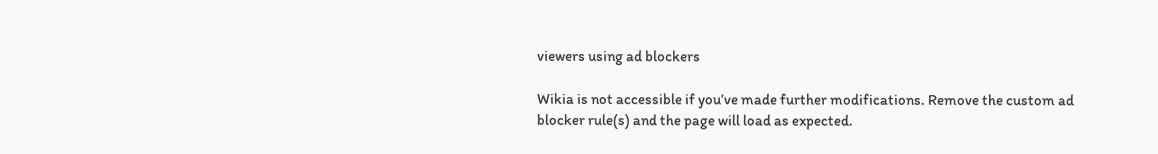viewers using ad blockers

Wikia is not accessible if you’ve made further modifications. Remove the custom ad blocker rule(s) and the page will load as expected.